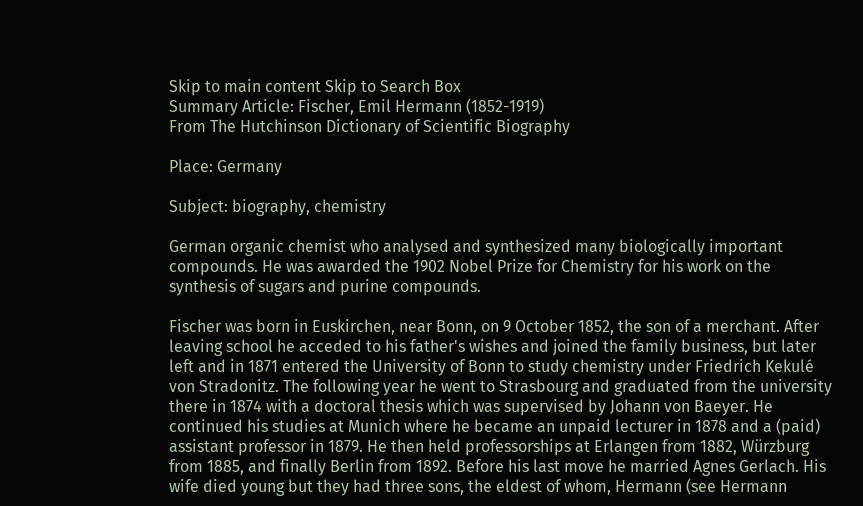Skip to main content Skip to Search Box
Summary Article: Fischer, Emil Hermann (1852-1919)
From The Hutchinson Dictionary of Scientific Biography

Place: Germany

Subject: biography, chemistry

German organic chemist who analysed and synthesized many biologically important compounds. He was awarded the 1902 Nobel Prize for Chemistry for his work on the synthesis of sugars and purine compounds.

Fischer was born in Euskirchen, near Bonn, on 9 October 1852, the son of a merchant. After leaving school he acceded to his father's wishes and joined the family business, but later left and in 1871 entered the University of Bonn to study chemistry under Friedrich Kekulé von Stradonitz. The following year he went to Strasbourg and graduated from the university there in 1874 with a doctoral thesis which was supervised by Johann von Baeyer. He continued his studies at Munich where he became an unpaid lecturer in 1878 and a (paid) assistant professor in 1879. He then held professorships at Erlangen from 1882, Würzburg from 1885, and finally Berlin from 1892. Before his last move he married Agnes Gerlach. His wife died young but they had three sons, the eldest of whom, Hermann (see Hermann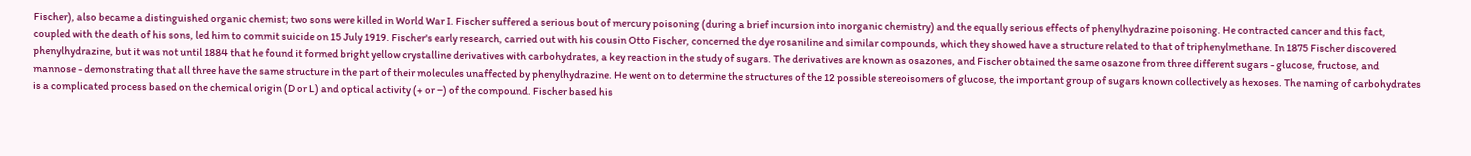Fischer), also became a distinguished organic chemist; two sons were killed in World War I. Fischer suffered a serious bout of mercury poisoning (during a brief incursion into inorganic chemistry) and the equally serious effects of phenylhydrazine poisoning. He contracted cancer and this fact, coupled with the death of his sons, led him to commit suicide on 15 July 1919. Fischer's early research, carried out with his cousin Otto Fischer, concerned the dye rosaniline and similar compounds, which they showed have a structure related to that of triphenylmethane. In 1875 Fischer discovered phenylhydrazine, but it was not until 1884 that he found it formed bright yellow crystalline derivatives with carbohydrates, a key reaction in the study of sugars. The derivatives are known as osazones, and Fischer obtained the same osazone from three different sugars - glucose, fructose, and mannose - demonstrating that all three have the same structure in the part of their molecules unaffected by phenylhydrazine. He went on to determine the structures of the 12 possible stereoisomers of glucose, the important group of sugars known collectively as hexoses. The naming of carbohydrates is a complicated process based on the chemical origin (D or L) and optical activity (+ or −) of the compound. Fischer based his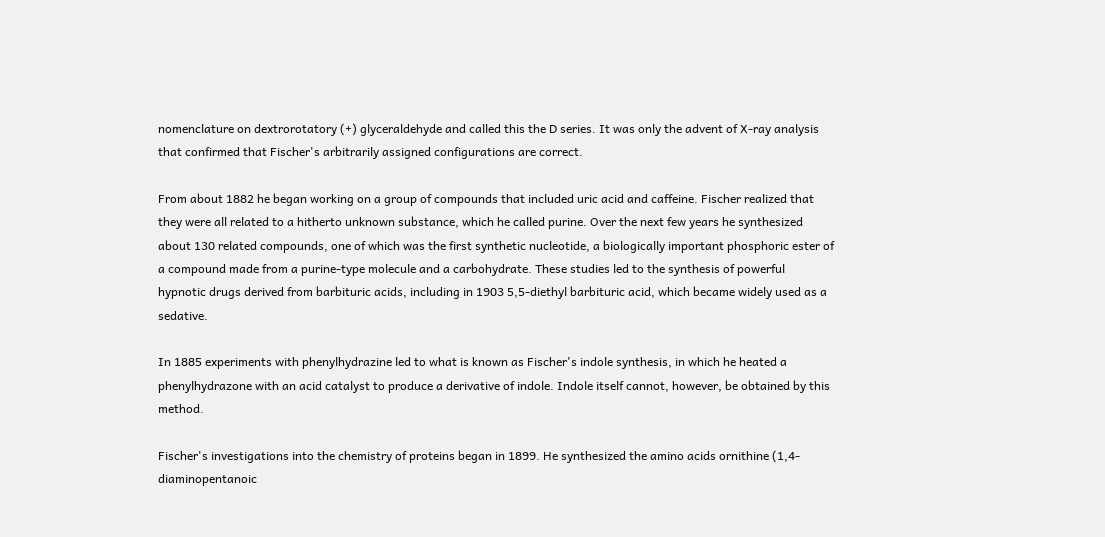nomenclature on dextrorotatory (+) glyceraldehyde and called this the D series. It was only the advent of X-ray analysis that confirmed that Fischer's arbitrarily assigned configurations are correct.

From about 1882 he began working on a group of compounds that included uric acid and caffeine. Fischer realized that they were all related to a hitherto unknown substance, which he called purine. Over the next few years he synthesized about 130 related compounds, one of which was the first synthetic nucleotide, a biologically important phosphoric ester of a compound made from a purine-type molecule and a carbohydrate. These studies led to the synthesis of powerful hypnotic drugs derived from barbituric acids, including in 1903 5,5-diethyl barbituric acid, which became widely used as a sedative.

In 1885 experiments with phenylhydrazine led to what is known as Fischer's indole synthesis, in which he heated a phenylhydrazone with an acid catalyst to produce a derivative of indole. Indole itself cannot, however, be obtained by this method.

Fischer's investigations into the chemistry of proteins began in 1899. He synthesized the amino acids ornithine (1,4-diaminopentanoic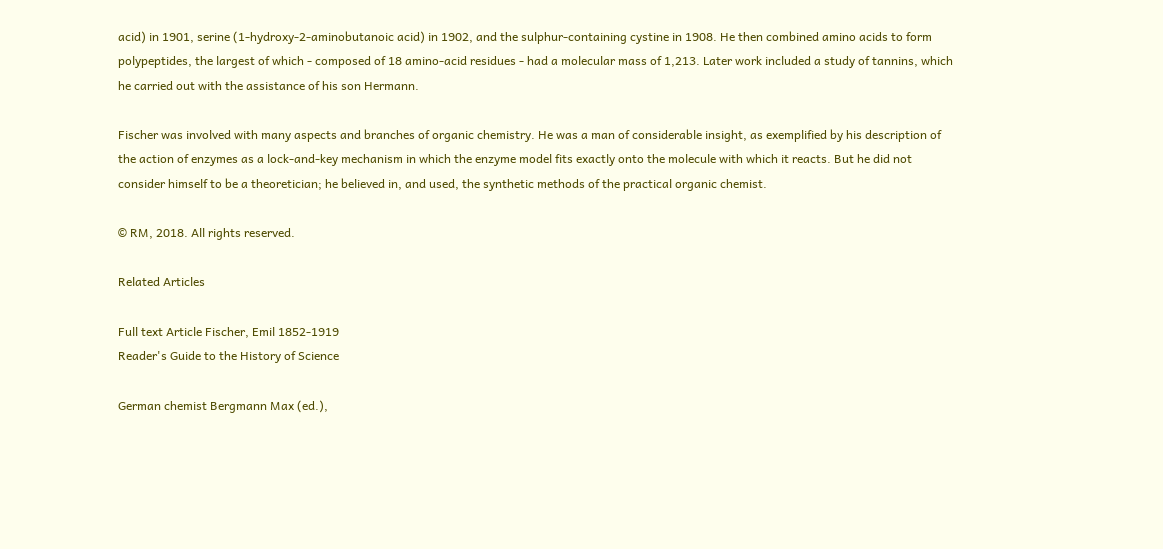acid) in 1901, serine (1-hydroxy-2-aminobutanoic acid) in 1902, and the sulphur-containing cystine in 1908. He then combined amino acids to form polypeptides, the largest of which - composed of 18 amino-acid residues - had a molecular mass of 1,213. Later work included a study of tannins, which he carried out with the assistance of his son Hermann.

Fischer was involved with many aspects and branches of organic chemistry. He was a man of considerable insight, as exemplified by his description of the action of enzymes as a lock-and-key mechanism in which the enzyme model fits exactly onto the molecule with which it reacts. But he did not consider himself to be a theoretician; he believed in, and used, the synthetic methods of the practical organic chemist.

© RM, 2018. All rights reserved.

Related Articles

Full text Article Fischer, Emil 1852-1919
Reader's Guide to the History of Science

German chemist Bergmann Max (ed.),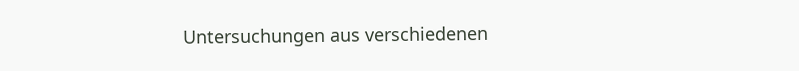Untersuchungen aus verschiedenen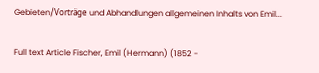Gebieten/Vorträge und Abhandlungen allgemeinen Inhalts von Emil...

Full text Article Fischer, Emil (Hermann) (1852 -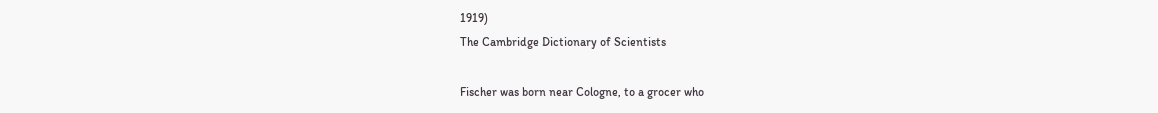1919)
The Cambridge Dictionary of Scientists

Fischer was born near Cologne, to a grocer who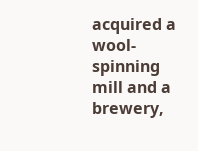acquired a wool-spinning mill and a brewery,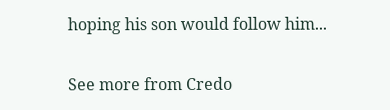hoping his son would follow him...

See more from Credo